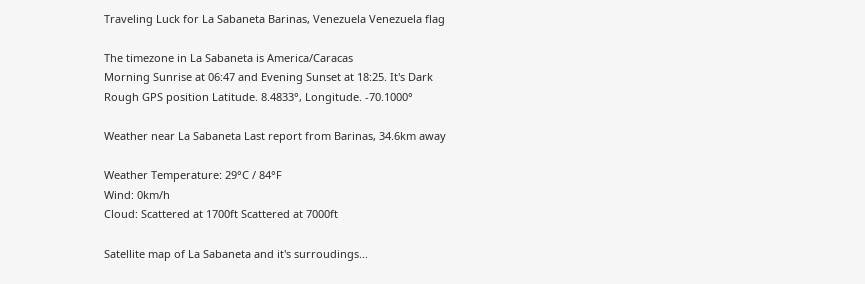Traveling Luck for La Sabaneta Barinas, Venezuela Venezuela flag

The timezone in La Sabaneta is America/Caracas
Morning Sunrise at 06:47 and Evening Sunset at 18:25. It's Dark
Rough GPS position Latitude. 8.4833°, Longitude. -70.1000°

Weather near La Sabaneta Last report from Barinas, 34.6km away

Weather Temperature: 29°C / 84°F
Wind: 0km/h
Cloud: Scattered at 1700ft Scattered at 7000ft

Satellite map of La Sabaneta and it's surroudings...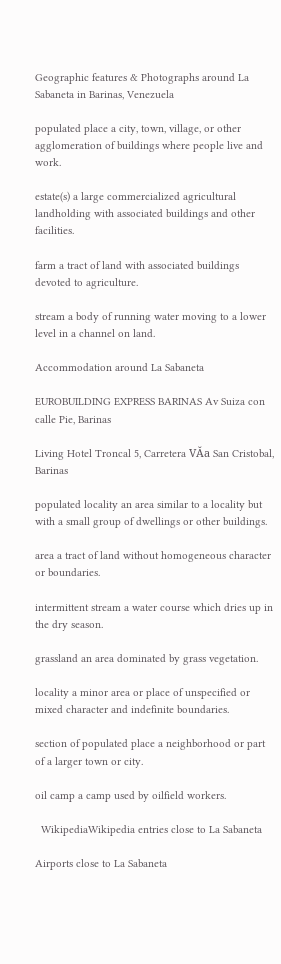Geographic features & Photographs around La Sabaneta in Barinas, Venezuela

populated place a city, town, village, or other agglomeration of buildings where people live and work.

estate(s) a large commercialized agricultural landholding with associated buildings and other facilities.

farm a tract of land with associated buildings devoted to agriculture.

stream a body of running water moving to a lower level in a channel on land.

Accommodation around La Sabaneta

EUROBUILDING EXPRESS BARINAS Av Suiza con calle Pie, Barinas

Living Hotel Troncal 5, Carretera VĂa San Cristobal, Barinas

populated locality an area similar to a locality but with a small group of dwellings or other buildings.

area a tract of land without homogeneous character or boundaries.

intermittent stream a water course which dries up in the dry season.

grassland an area dominated by grass vegetation.

locality a minor area or place of unspecified or mixed character and indefinite boundaries.

section of populated place a neighborhood or part of a larger town or city.

oil camp a camp used by oilfield workers.

  WikipediaWikipedia entries close to La Sabaneta

Airports close to La Sabaneta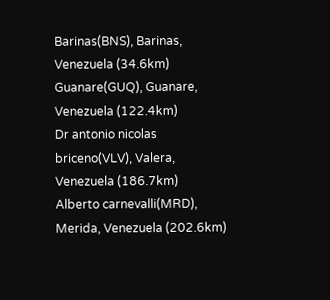Barinas(BNS), Barinas, Venezuela (34.6km)
Guanare(GUQ), Guanare, Venezuela (122.4km)
Dr antonio nicolas briceno(VLV), Valera, Venezuela (186.7km)
Alberto carnevalli(MRD), Merida, Venezuela (202.6km)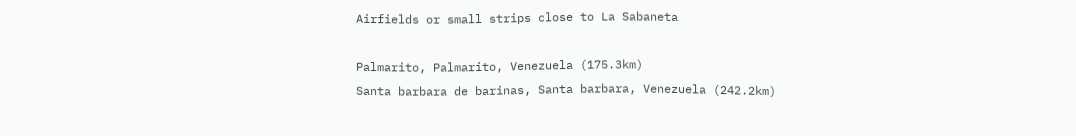Airfields or small strips close to La Sabaneta

Palmarito, Palmarito, Venezuela (175.3km)
Santa barbara de barinas, Santa barbara, Venezuela (242.2km)